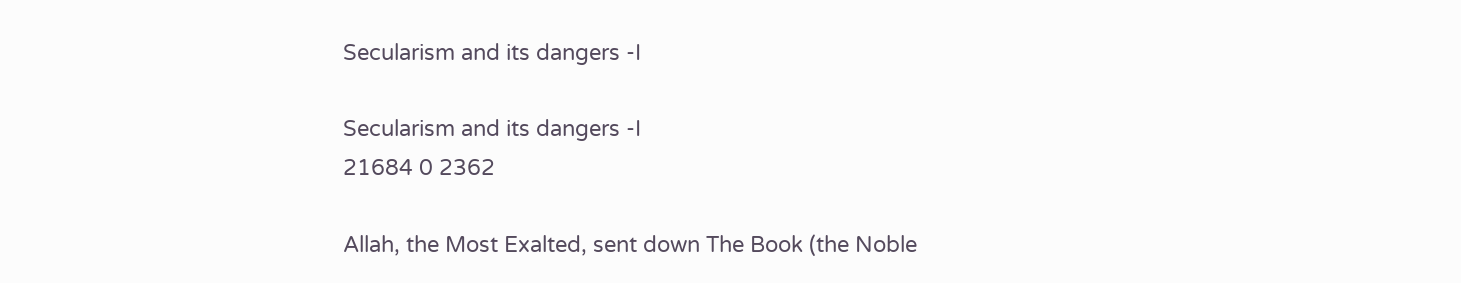Secularism and its dangers -I

Secularism and its dangers -I
21684 0 2362

Allah, the Most Exalted, sent down The Book (the Noble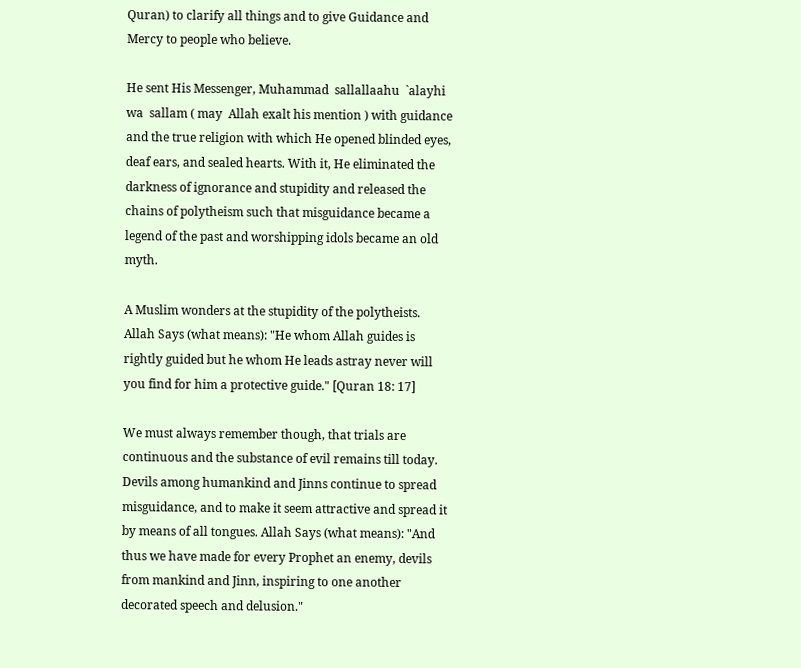Quran) to clarify all things and to give Guidance and Mercy to people who believe.

He sent His Messenger, Muhammad  sallallaahu  `alayhi  wa  sallam ( may  Allah exalt his mention ) with guidance and the true religion with which He opened blinded eyes, deaf ears, and sealed hearts. With it, He eliminated the darkness of ignorance and stupidity and released the chains of polytheism such that misguidance became a legend of the past and worshipping idols became an old myth.

A Muslim wonders at the stupidity of the polytheists. Allah Says (what means): "He whom Allah guides is rightly guided but he whom He leads astray never will you find for him a protective guide." [Quran 18: 17]

We must always remember though, that trials are continuous and the substance of evil remains till today. Devils among humankind and Jinns continue to spread misguidance, and to make it seem attractive and spread it by means of all tongues. Allah Says (what means): "And thus we have made for every Prophet an enemy, devils from mankind and Jinn, inspiring to one another decorated speech and delusion."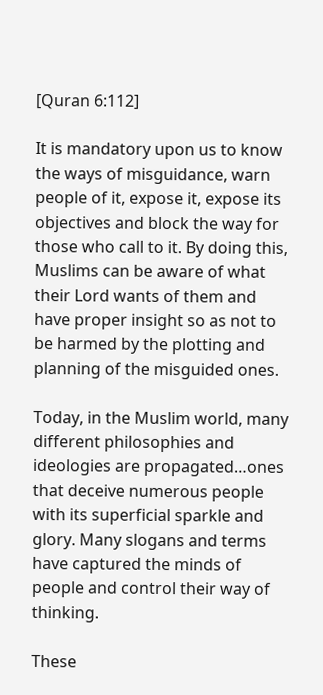[Quran 6:112]

It is mandatory upon us to know the ways of misguidance, warn people of it, expose it, expose its objectives and block the way for those who call to it. By doing this, Muslims can be aware of what their Lord wants of them and have proper insight so as not to be harmed by the plotting and planning of the misguided ones.

Today, in the Muslim world, many different philosophies and ideologies are propagated…ones that deceive numerous people with its superficial sparkle and glory. Many slogans and terms have captured the minds of people and control their way of thinking.

These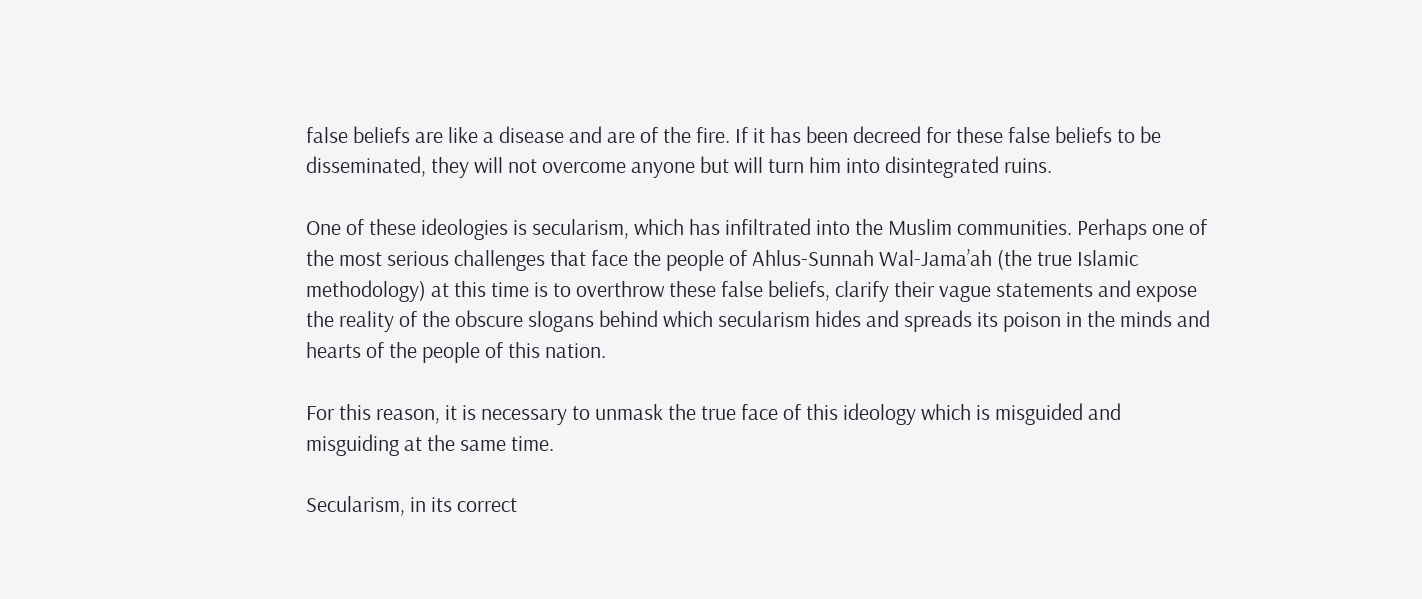false beliefs are like a disease and are of the fire. If it has been decreed for these false beliefs to be disseminated, they will not overcome anyone but will turn him into disintegrated ruins.

One of these ideologies is secularism, which has infiltrated into the Muslim communities. Perhaps one of the most serious challenges that face the people of Ahlus-Sunnah Wal-Jama’ah (the true Islamic methodology) at this time is to overthrow these false beliefs, clarify their vague statements and expose the reality of the obscure slogans behind which secularism hides and spreads its poison in the minds and hearts of the people of this nation.

For this reason, it is necessary to unmask the true face of this ideology which is misguided and misguiding at the same time.

Secularism, in its correct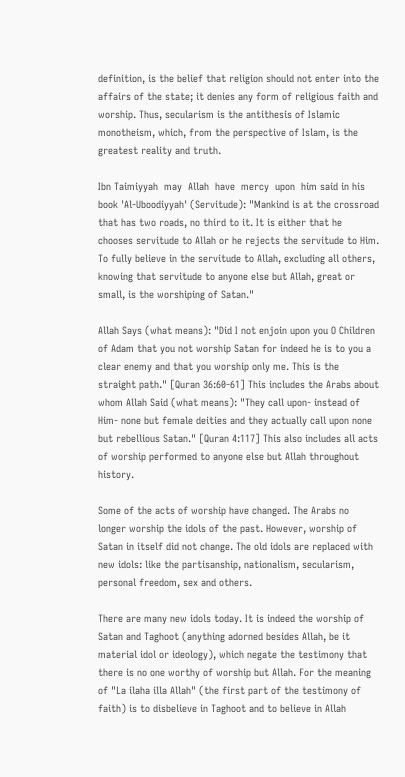definition, is the belief that religion should not enter into the affairs of the state; it denies any form of religious faith and worship. Thus, secularism is the antithesis of Islamic monotheism, which, from the perspective of Islam, is the greatest reality and truth.

Ibn Taimiyyah  may  Allah  have  mercy  upon  him said in his book 'Al-Uboodiyyah' (Servitude): "Mankind is at the crossroad that has two roads, no third to it. It is either that he chooses servitude to Allah or he rejects the servitude to Him. To fully believe in the servitude to Allah, excluding all others, knowing that servitude to anyone else but Allah, great or small, is the worshiping of Satan."

Allah Says (what means): "Did I not enjoin upon you O Children of Adam that you not worship Satan for indeed he is to you a clear enemy and that you worship only me. This is the straight path." [Quran 36:60-61] This includes the Arabs about whom Allah Said (what means): "They call upon- instead of Him- none but female deities and they actually call upon none but rebellious Satan." [Quran 4:117] This also includes all acts of worship performed to anyone else but Allah throughout history.

Some of the acts of worship have changed. The Arabs no longer worship the idols of the past. However, worship of Satan in itself did not change. The old idols are replaced with new idols: like the partisanship, nationalism, secularism, personal freedom, sex and others.

There are many new idols today. It is indeed the worship of Satan and Taghoot (anything adorned besides Allah, be it material idol or ideology), which negate the testimony that there is no one worthy of worship but Allah. For the meaning of "La ilaha illa Allah" (the first part of the testimony of faith) is to disbelieve in Taghoot and to believe in Allah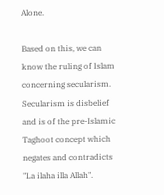Alone.

Based on this, we can know the ruling of Islam concerning secularism. Secularism is disbelief and is of the pre-Islamic Taghoot concept which negates and contradicts "La ilaha illa Allah".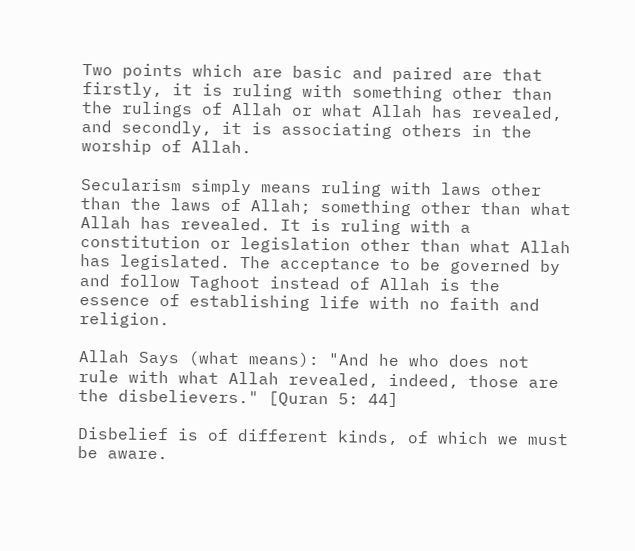Two points which are basic and paired are that firstly, it is ruling with something other than the rulings of Allah or what Allah has revealed, and secondly, it is associating others in the worship of Allah.

Secularism simply means ruling with laws other than the laws of Allah; something other than what Allah has revealed. It is ruling with a constitution or legislation other than what Allah has legislated. The acceptance to be governed by and follow Taghoot instead of Allah is the essence of establishing life with no faith and religion.

Allah Says (what means): "And he who does not rule with what Allah revealed, indeed, those are the disbelievers." [Quran 5: 44]

Disbelief is of different kinds, of which we must be aware.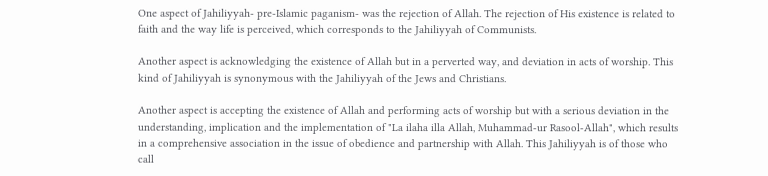One aspect of Jahiliyyah- pre-Islamic paganism- was the rejection of Allah. The rejection of His existence is related to faith and the way life is perceived, which corresponds to the Jahiliyyah of Communists.

Another aspect is acknowledging the existence of Allah but in a perverted way, and deviation in acts of worship. This kind of Jahiliyyah is synonymous with the Jahiliyyah of the Jews and Christians.

Another aspect is accepting the existence of Allah and performing acts of worship but with a serious deviation in the understanding, implication and the implementation of "La ilaha illa Allah, Muhammad-ur Rasool-Allah", which results in a comprehensive association in the issue of obedience and partnership with Allah. This Jahiliyyah is of those who call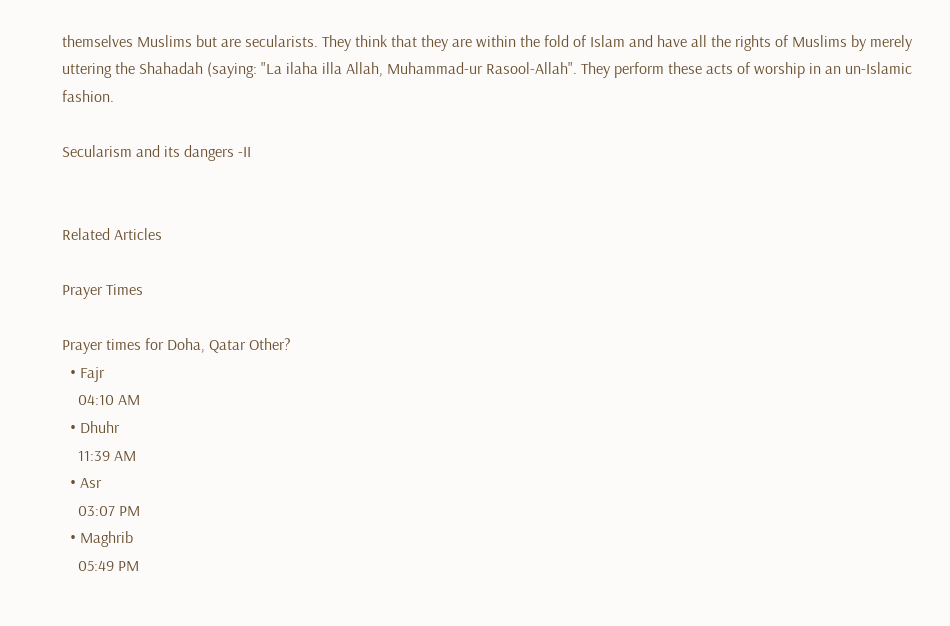themselves Muslims but are secularists. They think that they are within the fold of Islam and have all the rights of Muslims by merely uttering the Shahadah (saying: "La ilaha illa Allah, Muhammad-ur Rasool-Allah". They perform these acts of worship in an un-Islamic fashion.

Secularism and its dangers -II


Related Articles

Prayer Times

Prayer times for Doha, Qatar Other?
  • Fajr
    04:10 AM
  • Dhuhr
    11:39 AM
  • Asr
    03:07 PM
  • Maghrib
    05:49 PM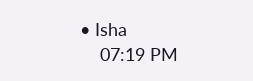• Isha
    07:19 PM